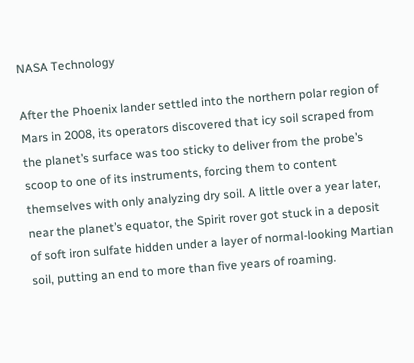NASA Technology

After the Phoenix lander settled into the northern polar region of Mars in 2008, its operators discovered that icy soil scraped from the planet’s surface was too sticky to deliver from the probe’s scoop to one of its instruments, forcing them to content themselves with only analyzing dry soil. A little over a year later, near the planet’s equator, the Spirit rover got stuck in a deposit of soft iron sulfate hidden under a layer of normal-looking Martian soil, putting an end to more than five years of roaming.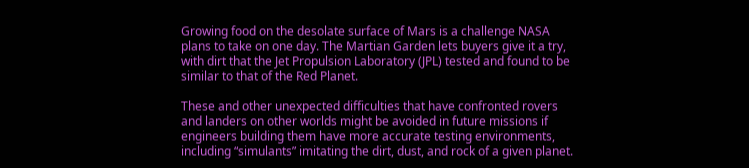Growing food on the desolate surface of Mars is a challenge NASA plans to take on one day. The Martian Garden lets buyers give it a try, with dirt that the Jet Propulsion Laboratory (JPL) tested and found to be similar to that of the Red Planet.

These and other unexpected difficulties that have confronted rovers and landers on other worlds might be avoided in future missions if engineers building them have more accurate testing environments, including “simulants” imitating the dirt, dust, and rock of a given planet.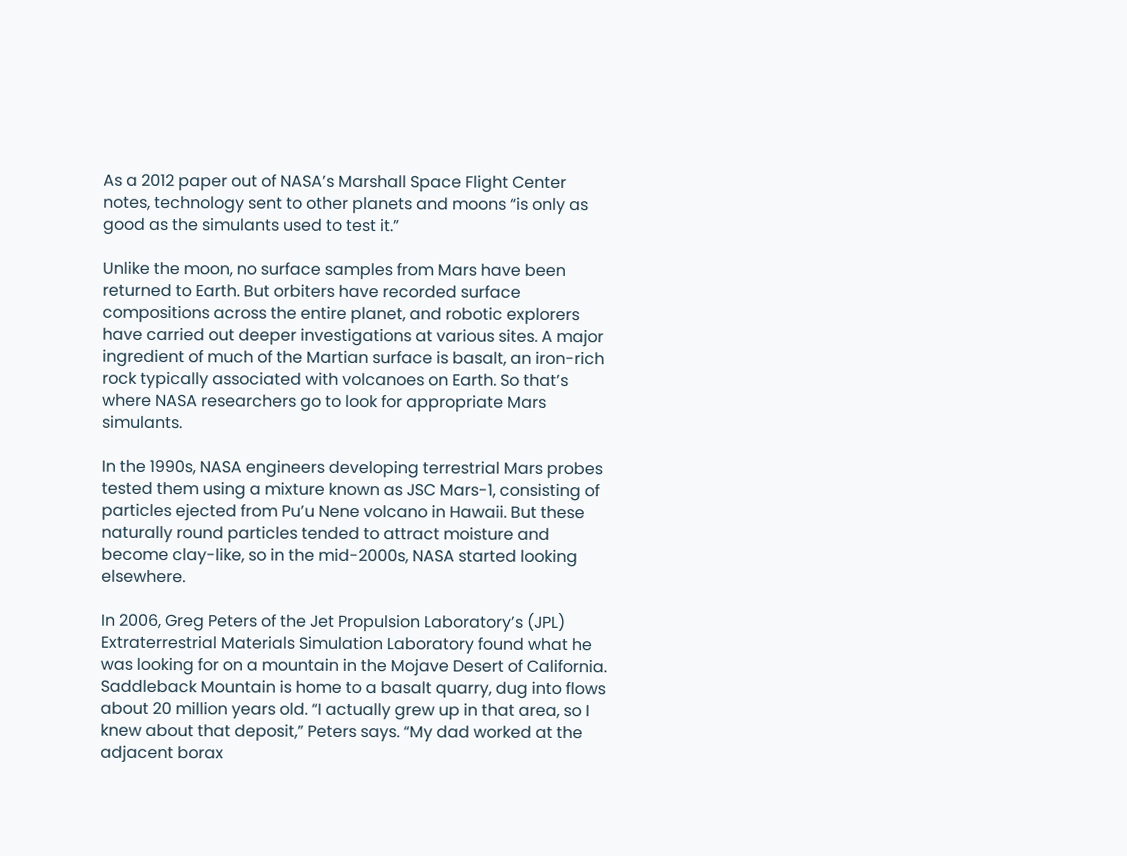As a 2012 paper out of NASA’s Marshall Space Flight Center notes, technology sent to other planets and moons “is only as good as the simulants used to test it.”

Unlike the moon, no surface samples from Mars have been returned to Earth. But orbiters have recorded surface compositions across the entire planet, and robotic explorers have carried out deeper investigations at various sites. A major ingredient of much of the Martian surface is basalt, an iron-rich rock typically associated with volcanoes on Earth. So that’s where NASA researchers go to look for appropriate Mars simulants.

In the 1990s, NASA engineers developing terrestrial Mars probes tested them using a mixture known as JSC Mars-1, consisting of particles ejected from Pu’u Nene volcano in Hawaii. But these naturally round particles tended to attract moisture and become clay-like, so in the mid-2000s, NASA started looking elsewhere.

In 2006, Greg Peters of the Jet Propulsion Laboratory’s (JPL) Extraterrestrial Materials Simulation Laboratory found what he was looking for on a mountain in the Mojave Desert of California. Saddleback Mountain is home to a basalt quarry, dug into flows about 20 million years old. “I actually grew up in that area, so I knew about that deposit,” Peters says. “My dad worked at the adjacent borax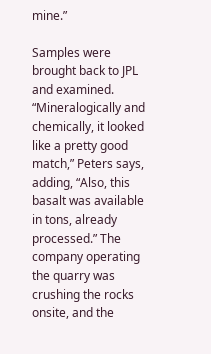mine.”

Samples were brought back to JPL and examined. “Mineralogically and chemically, it looked like a pretty good match,” Peters says, adding, “Also, this basalt was available in tons, already processed.” The company operating the quarry was crushing the rocks onsite, and the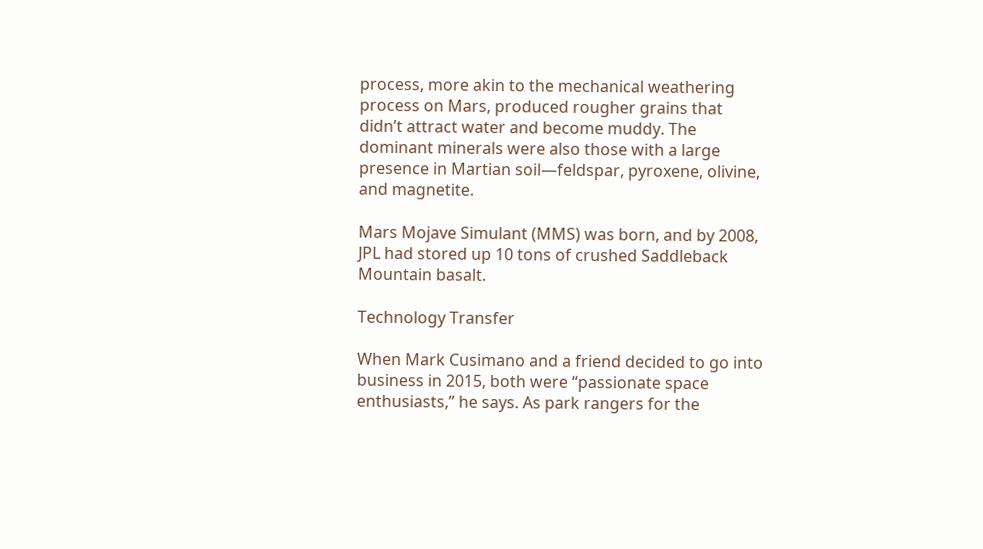process, more akin to the mechanical weathering process on Mars, produced rougher grains that didn’t attract water and become muddy. The dominant minerals were also those with a large presence in Martian soil—feldspar, pyroxene, olivine, and magnetite.

Mars Mojave Simulant (MMS) was born, and by 2008, JPL had stored up 10 tons of crushed Saddleback Mountain basalt.

Technology Transfer

When Mark Cusimano and a friend decided to go into business in 2015, both were “passionate space enthusiasts,” he says. As park rangers for the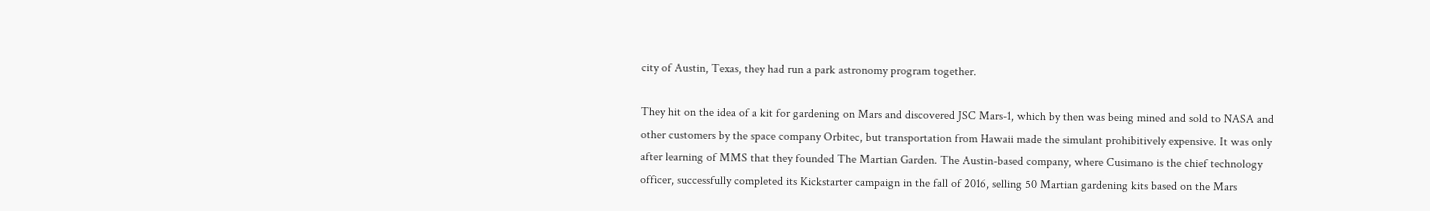city of Austin, Texas, they had run a park astronomy program together.

They hit on the idea of a kit for gardening on Mars and discovered JSC Mars-1, which by then was being mined and sold to NASA and other customers by the space company Orbitec, but transportation from Hawaii made the simulant prohibitively expensive. It was only after learning of MMS that they founded The Martian Garden. The Austin-based company, where Cusimano is the chief technology officer, successfully completed its Kickstarter campaign in the fall of 2016, selling 50 Martian gardening kits based on the Mars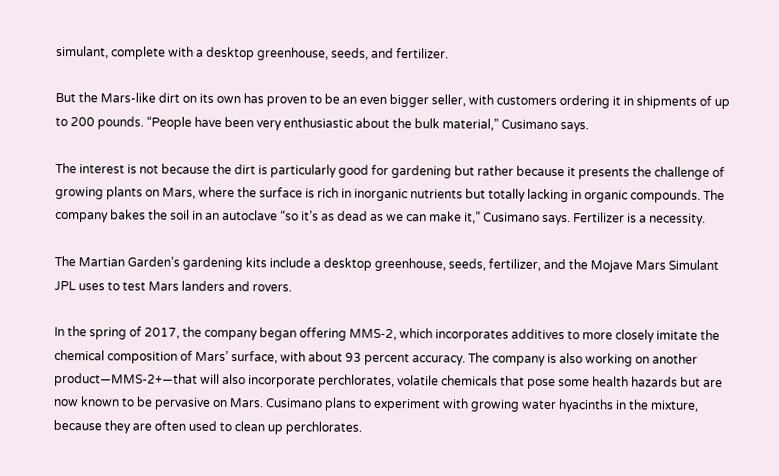simulant, complete with a desktop greenhouse, seeds, and fertilizer.

But the Mars-like dirt on its own has proven to be an even bigger seller, with customers ordering it in shipments of up to 200 pounds. “People have been very enthusiastic about the bulk material,” Cusimano says.

The interest is not because the dirt is particularly good for gardening but rather because it presents the challenge of growing plants on Mars, where the surface is rich in inorganic nutrients but totally lacking in organic compounds. The company bakes the soil in an autoclave “so it’s as dead as we can make it,” Cusimano says. Fertilizer is a necessity.

The Martian Garden’s gardening kits include a desktop greenhouse, seeds, fertilizer, and the Mojave Mars Simulant JPL uses to test Mars landers and rovers.

In the spring of 2017, the company began offering MMS-2, which incorporates additives to more closely imitate the chemical composition of Mars’ surface, with about 93 percent accuracy. The company is also working on another product—MMS-2+—that will also incorporate perchlorates, volatile chemicals that pose some health hazards but are now known to be pervasive on Mars. Cusimano plans to experiment with growing water hyacinths in the mixture, because they are often used to clean up perchlorates.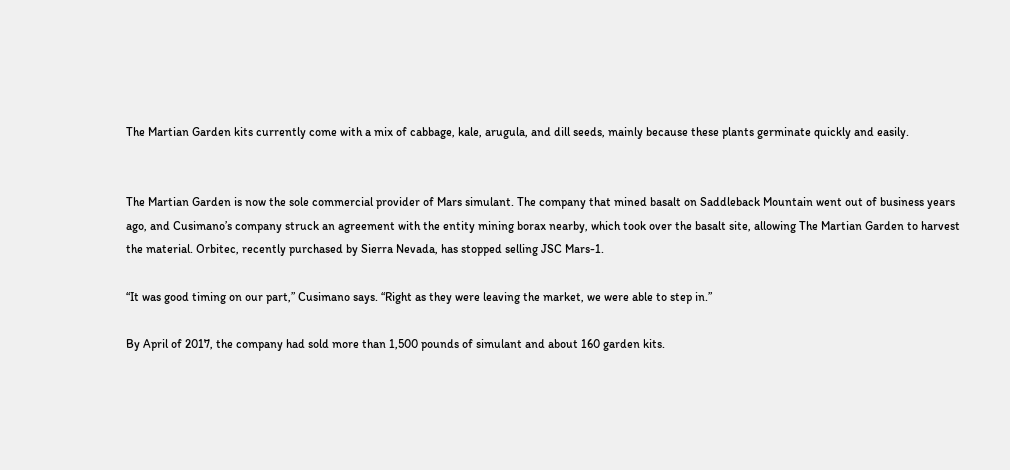The Martian Garden kits currently come with a mix of cabbage, kale, arugula, and dill seeds, mainly because these plants germinate quickly and easily.


The Martian Garden is now the sole commercial provider of Mars simulant. The company that mined basalt on Saddleback Mountain went out of business years ago, and Cusimano’s company struck an agreement with the entity mining borax nearby, which took over the basalt site, allowing The Martian Garden to harvest the material. Orbitec, recently purchased by Sierra Nevada, has stopped selling JSC Mars-1.

“It was good timing on our part,” Cusimano says. “Right as they were leaving the market, we were able to step in.”

By April of 2017, the company had sold more than 1,500 pounds of simulant and about 160 garden kits.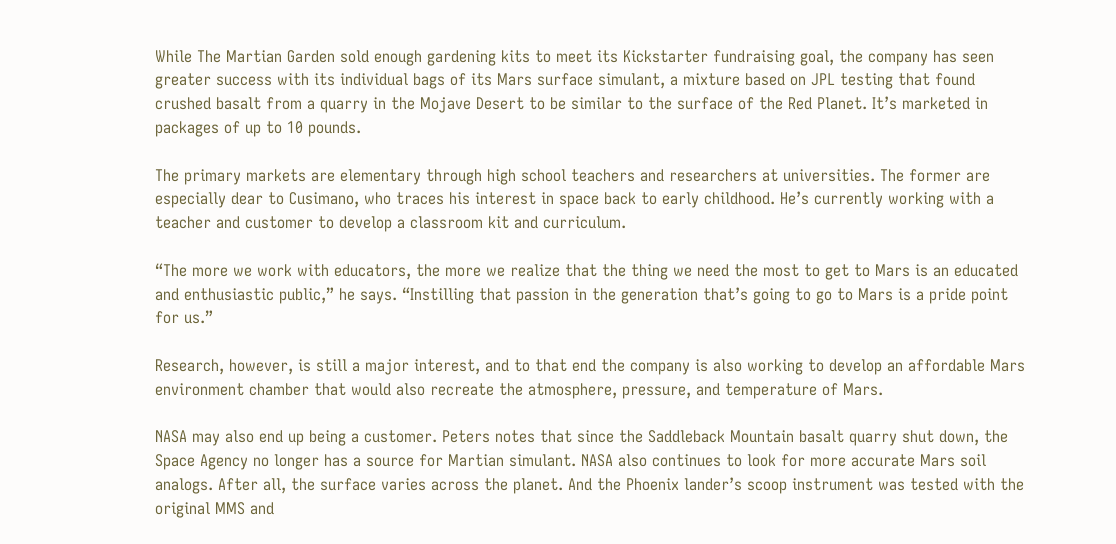While The Martian Garden sold enough gardening kits to meet its Kickstarter fundraising goal, the company has seen greater success with its individual bags of its Mars surface simulant, a mixture based on JPL testing that found crushed basalt from a quarry in the Mojave Desert to be similar to the surface of the Red Planet. It’s marketed in packages of up to 10 pounds.

The primary markets are elementary through high school teachers and researchers at universities. The former are especially dear to Cusimano, who traces his interest in space back to early childhood. He’s currently working with a teacher and customer to develop a classroom kit and curriculum.

“The more we work with educators, the more we realize that the thing we need the most to get to Mars is an educated and enthusiastic public,” he says. “Instilling that passion in the generation that’s going to go to Mars is a pride point for us.”

Research, however, is still a major interest, and to that end the company is also working to develop an affordable Mars environment chamber that would also recreate the atmosphere, pressure, and temperature of Mars.

NASA may also end up being a customer. Peters notes that since the Saddleback Mountain basalt quarry shut down, the Space Agency no longer has a source for Martian simulant. NASA also continues to look for more accurate Mars soil analogs. After all, the surface varies across the planet. And the Phoenix lander’s scoop instrument was tested with the original MMS and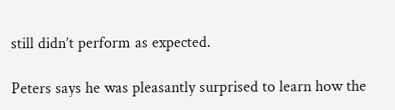still didn’t perform as expected.

Peters says he was pleasantly surprised to learn how the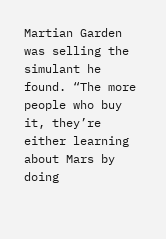Martian Garden was selling the simulant he found. “The more people who buy it, they’re either learning about Mars by doing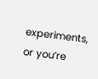experiments, or you’re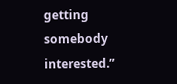getting somebody interested.”